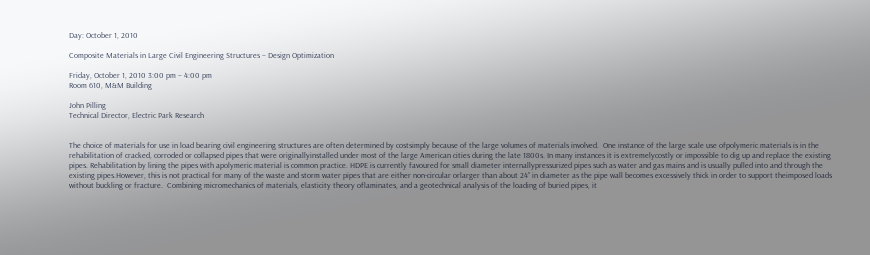Day: October 1, 2010

Composite Materials in Large Civil Engineering Structures – Design Optimization

Friday, October 1, 2010 3:00 pm – 4:00 pm
Room 610, M&M Building

John Pilling
Technical Director, Electric Park Research


The choice of materials for use in load bearing civil engineering structures are often determined by costsimply because of the large volumes of materials involved.  One instance of the large scale use ofpolymeric materials is in the rehabilitation of cracked, corroded or collapsed pipes that were originallyinstalled under most of the large American cities during the late 1800s. In many instances it is extremelycostly or impossible to dig up and replace the existing pipes. Rehabilitation by lining the pipes with apolymeric material is common practice. HDPE is currently favoured for small diameter internallypressurized pipes such as water and gas mains and is usually pulled into and through the existing pipes.However, this is not practical for many of the waste and storm water pipes that are either non-circular orlarger than about 24” in diameter as the pipe wall becomes excessively thick in order to support theimposed loads without buckling or fracture.  Combining micromechanics of materials, elasticity theory oflaminates, and a geotechnical analysis of the loading of buried pipes, it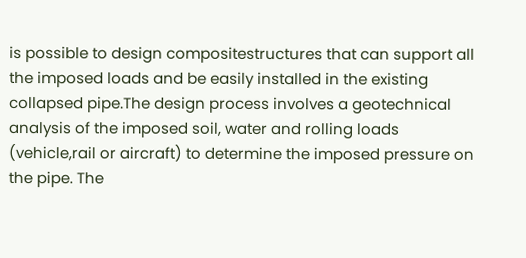is possible to design compositestructures that can support all the imposed loads and be easily installed in the existing collapsed pipe.The design process involves a geotechnical analysis of the imposed soil, water and rolling loads (vehicle,rail or aircraft) to determine the imposed pressure on the pipe. The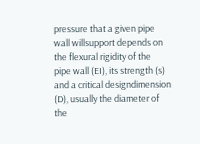pressure that a given pipe wall willsupport depends on the flexural rigidity of the  pipe wall (EI), its strength (s)  and a critical designdimension (D), usually the diameter of the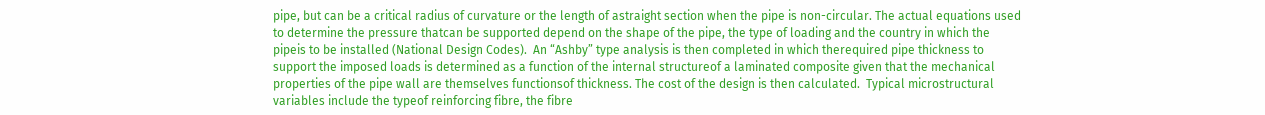pipe, but can be a critical radius of curvature or the length of astraight section when the pipe is non-circular. The actual equations used to determine the pressure thatcan be supported depend on the shape of the pipe, the type of loading and the country in which the pipeis to be installed (National Design Codes).  An “Ashby” type analysis is then completed in which therequired pipe thickness to support the imposed loads is determined as a function of the internal structureof a laminated composite given that the mechanical properties of the pipe wall are themselves functionsof thickness. The cost of the design is then calculated.  Typical microstructural variables include the typeof reinforcing fibre, the fibre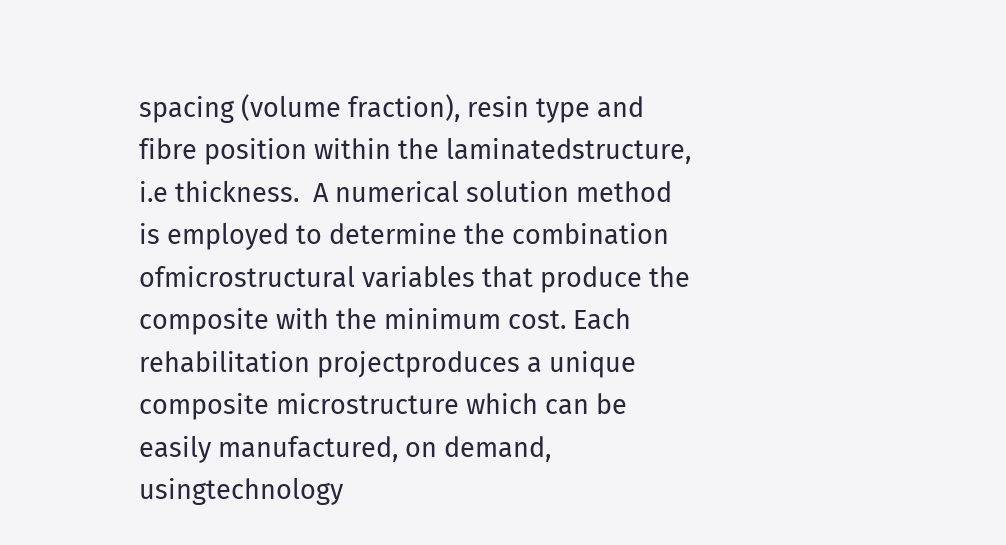spacing (volume fraction), resin type and fibre position within the laminatedstructure, i.e thickness.  A numerical solution method is employed to determine the combination ofmicrostructural variables that produce the composite with the minimum cost. Each rehabilitation projectproduces a unique composite microstructure which can be easily manufactured, on demand, usingtechnology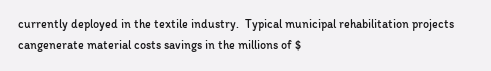currently deployed in the textile industry.  Typical municipal rehabilitation projects cangenerate material costs savings in the millions of $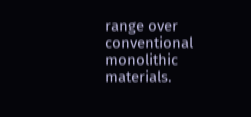range over conventional monolithic materials.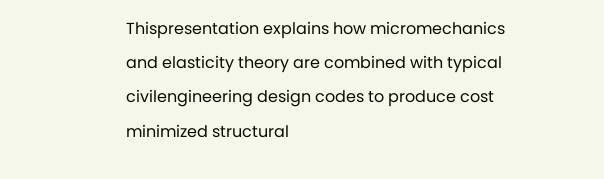Thispresentation explains how micromechanics and elasticity theory are combined with typical civilengineering design codes to produce cost minimized structural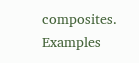composites. Examples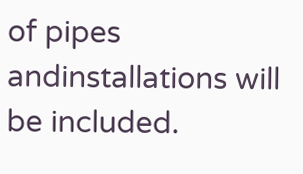of pipes andinstallations will be included.